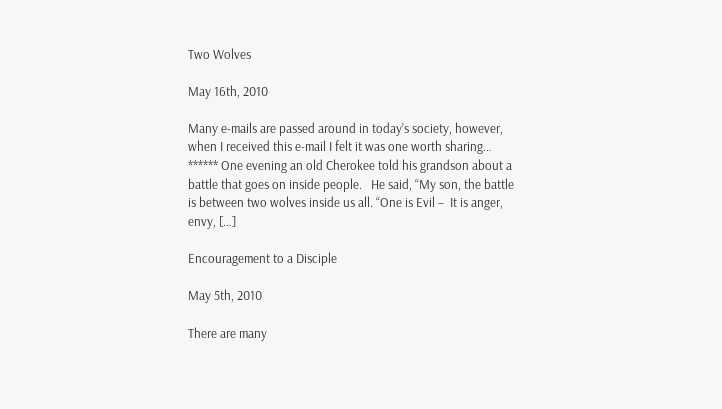Two Wolves

May 16th, 2010

Many e-mails are passed around in today’s society, however, when I received this e-mail I felt it was one worth sharing… ****** One evening an old Cherokee told his grandson about a battle that goes on inside people.   He said, “My son, the battle is between two wolves inside us all. “One is Evil –  It is anger, envy, […]

Encouragement to a Disciple

May 5th, 2010

There are many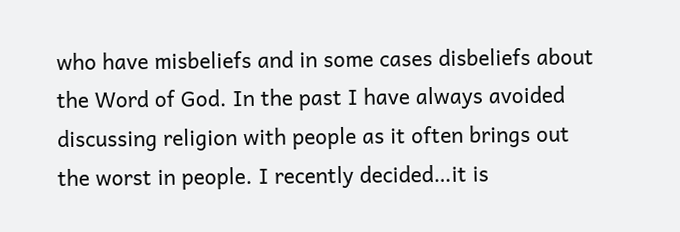who have misbeliefs and in some cases disbeliefs about the Word of God. In the past I have always avoided discussing religion with people as it often brings out the worst in people. I recently decided…it is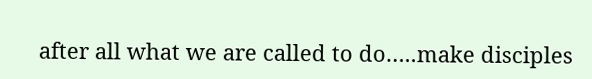after all what we are called to do…..make disciples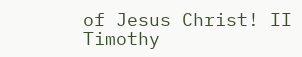of Jesus Christ! II Timothy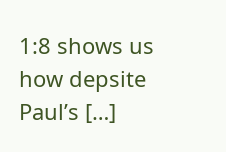1:8 shows us how depsite Paul’s […]